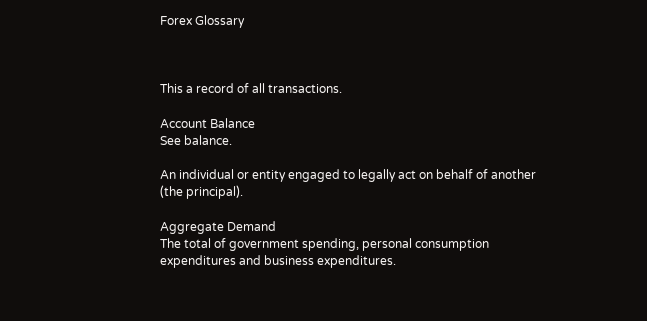Forex Glossary



This a record of all transactions.

Account Balance
See balance.

An individual or entity engaged to legally act on behalf of another (the principal).

Aggregate Demand
The total of government spending, personal consumption expenditures and business expenditures.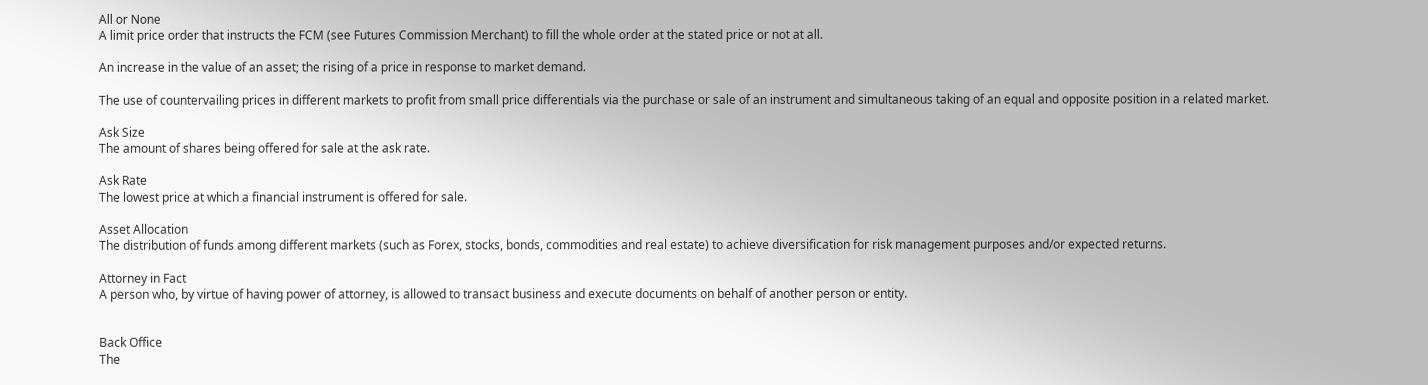All or None
A limit price order that instructs the FCM (see Futures Commission Merchant) to fill the whole order at the stated price or not at all.

An increase in the value of an asset; the rising of a price in response to market demand.

The use of countervailing prices in different markets to profit from small price differentials via the purchase or sale of an instrument and simultaneous taking of an equal and opposite position in a related market.

Ask Size
The amount of shares being offered for sale at the ask rate.

Ask Rate
The lowest price at which a financial instrument is offered for sale.

Asset Allocation
The distribution of funds among different markets (such as Forex, stocks, bonds, commodities and real estate) to achieve diversification for risk management purposes and/or expected returns.

Attorney in Fact
A person who, by virtue of having power of attorney, is allowed to transact business and execute documents on behalf of another person or entity.


Back Office
The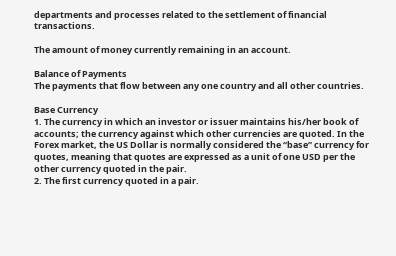departments and processes related to the settlement of financial transactions.

The amount of money currently remaining in an account.

Balance of Payments
The payments that flow between any one country and all other countries.

Base Currency
1. The currency in which an investor or issuer maintains his/her book of accounts; the currency against which other currencies are quoted. In the Forex market, the US Dollar is normally considered the “base” currency for quotes, meaning that quotes are expressed as a unit of one USD per the other currency quoted in the pair.
2. The first currency quoted in a pair.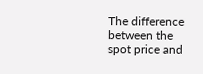The difference between the spot price and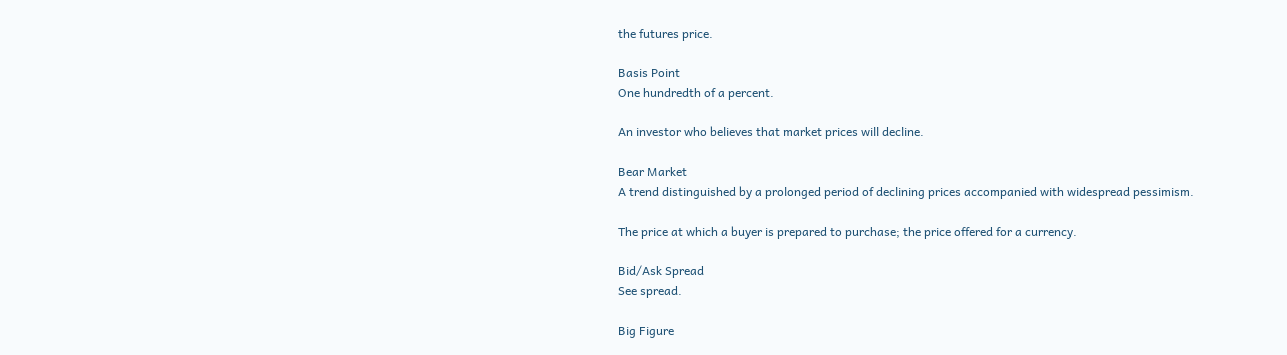the futures price.

Basis Point
One hundredth of a percent.

An investor who believes that market prices will decline.

Bear Market
A trend distinguished by a prolonged period of declining prices accompanied with widespread pessimism.

The price at which a buyer is prepared to purchase; the price offered for a currency.

Bid/Ask Spread
See spread.

Big Figure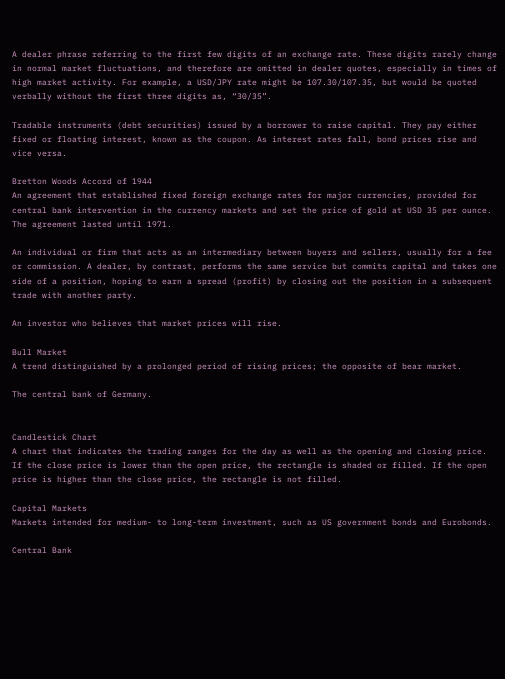A dealer phrase referring to the first few digits of an exchange rate. These digits rarely change in normal market fluctuations, and therefore are omitted in dealer quotes, especially in times of high market activity. For example, a USD/JPY rate might be 107.30/107.35, but would be quoted verbally without the first three digits as, “30/35”.

Tradable instruments (debt securities) issued by a borrower to raise capital. They pay either fixed or floating interest, known as the coupon. As interest rates fall, bond prices rise and vice versa.

Bretton Woods Accord of 1944
An agreement that established fixed foreign exchange rates for major currencies, provided for central bank intervention in the currency markets and set the price of gold at USD 35 per ounce. The agreement lasted until 1971.

An individual or firm that acts as an intermediary between buyers and sellers, usually for a fee or commission. A dealer, by contrast, performs the same service but commits capital and takes one side of a position, hoping to earn a spread (profit) by closing out the position in a subsequent trade with another party.

An investor who believes that market prices will rise.

Bull Market
A trend distinguished by a prolonged period of rising prices; the opposite of bear market.

The central bank of Germany.


Candlestick Chart
A chart that indicates the trading ranges for the day as well as the opening and closing price. If the close price is lower than the open price, the rectangle is shaded or filled. If the open price is higher than the close price, the rectangle is not filled.

Capital Markets
Markets intended for medium- to long-term investment, such as US government bonds and Eurobonds.

Central Bank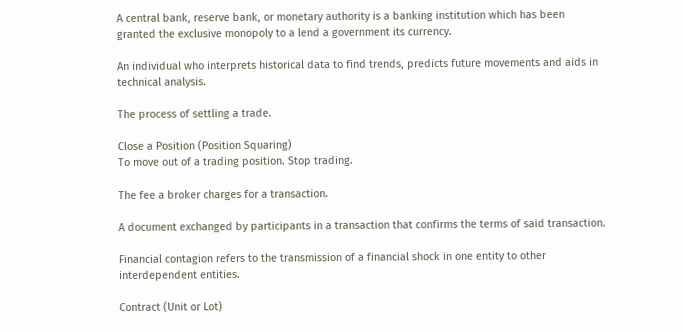A central bank, reserve bank, or monetary authority is a banking institution which has been granted the exclusive monopoly to a lend a government its currency.

An individual who interprets historical data to find trends, predicts future movements and aids in technical analysis.

The process of settling a trade.

Close a Position (Position Squaring)
To move out of a trading position. Stop trading.

The fee a broker charges for a transaction.

A document exchanged by participants in a transaction that confirms the terms of said transaction.

Financial contagion refers to the transmission of a financial shock in one entity to other interdependent entities.

Contract (Unit or Lot)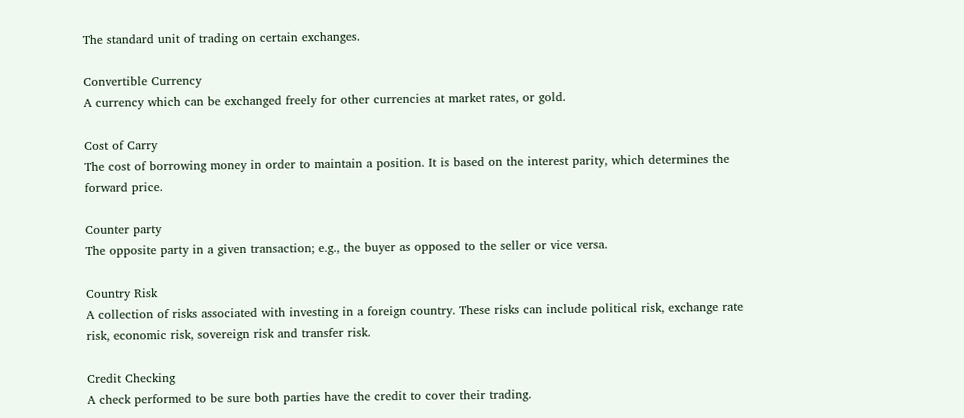The standard unit of trading on certain exchanges.

Convertible Currency
A currency which can be exchanged freely for other currencies at market rates, or gold.

Cost of Carry
The cost of borrowing money in order to maintain a position. It is based on the interest parity, which determines the forward price.

Counter party
The opposite party in a given transaction; e.g., the buyer as opposed to the seller or vice versa.

Country Risk
A collection of risks associated with investing in a foreign country. These risks can include political risk, exchange rate risk, economic risk, sovereign risk and transfer risk.

Credit Checking
A check performed to be sure both parties have the credit to cover their trading.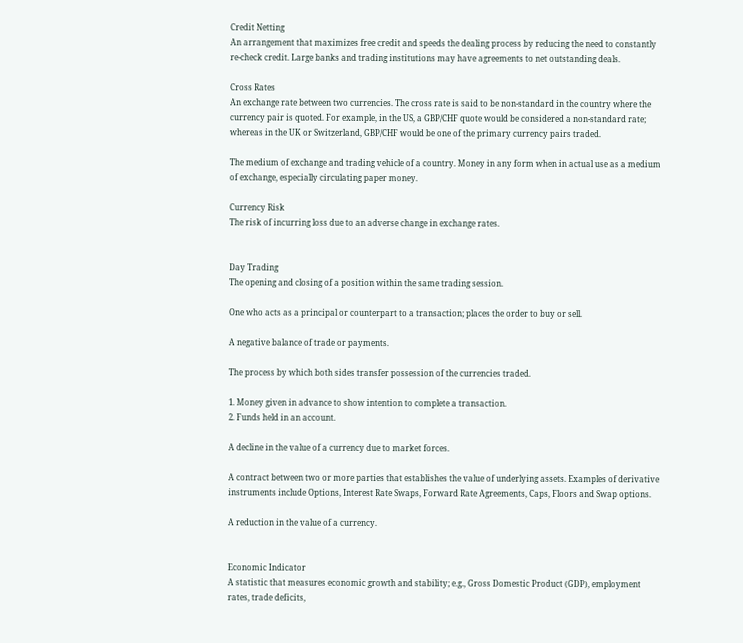Credit Netting
An arrangement that maximizes free credit and speeds the dealing process by reducing the need to constantly re-check credit. Large banks and trading institutions may have agreements to net outstanding deals.

Cross Rates
An exchange rate between two currencies. The cross rate is said to be non-standard in the country where the currency pair is quoted. For example, in the US, a GBP/CHF quote would be considered a non-standard rate; whereas in the UK or Switzerland, GBP/CHF would be one of the primary currency pairs traded.

The medium of exchange and trading vehicle of a country. Money in any form when in actual use as a medium of exchange, especially circulating paper money.

Currency Risk
The risk of incurring loss due to an adverse change in exchange rates.


Day Trading
The opening and closing of a position within the same trading session.

One who acts as a principal or counterpart to a transaction; places the order to buy or sell.

A negative balance of trade or payments.

The process by which both sides transfer possession of the currencies traded.

1. Money given in advance to show intention to complete a transaction.
2. Funds held in an account.

A decline in the value of a currency due to market forces.

A contract between two or more parties that establishes the value of underlying assets. Examples of derivative instruments include Options, Interest Rate Swaps, Forward Rate Agreements, Caps, Floors and Swap options.

A reduction in the value of a currency.


Economic Indicator
A statistic that measures economic growth and stability; e.g., Gross Domestic Product (GDP), employment rates, trade deficits,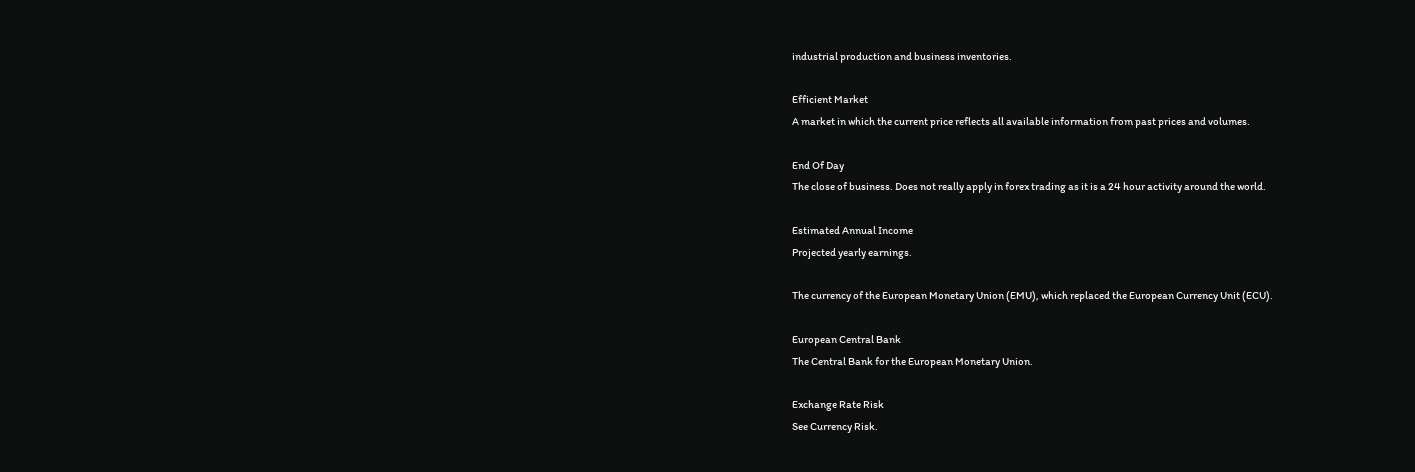industrial production and business inventories.

Efficient Market
A market in which the current price reflects all available information from past prices and volumes.

End Of Day
The close of business. Does not really apply in forex trading as it is a 24 hour activity around the world.

Estimated Annual Income
Projected yearly earnings.

The currency of the European Monetary Union (EMU), which replaced the European Currency Unit (ECU).

European Central Bank
The Central Bank for the European Monetary Union.

Exchange Rate Risk
See Currency Risk.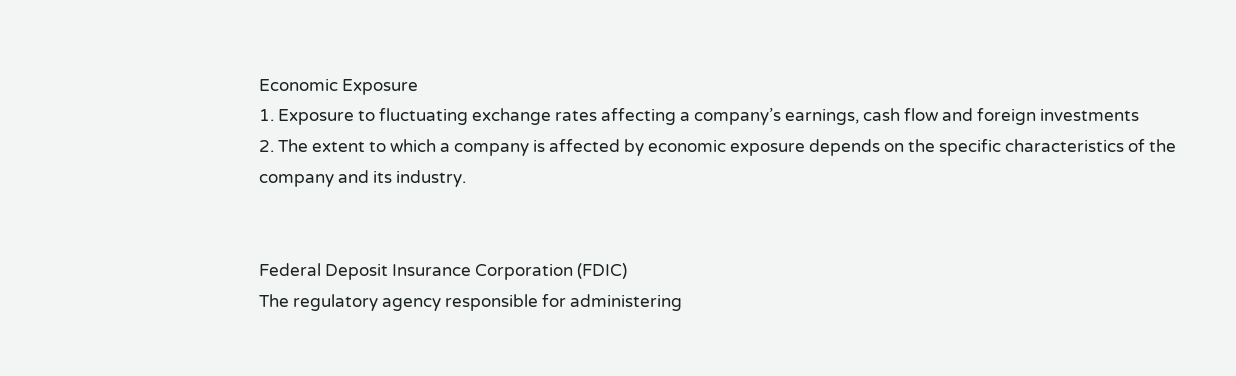Economic Exposure
1. Exposure to fluctuating exchange rates affecting a company’s earnings, cash flow and foreign investments
2. The extent to which a company is affected by economic exposure depends on the specific characteristics of the company and its industry.


Federal Deposit Insurance Corporation (FDIC)
The regulatory agency responsible for administering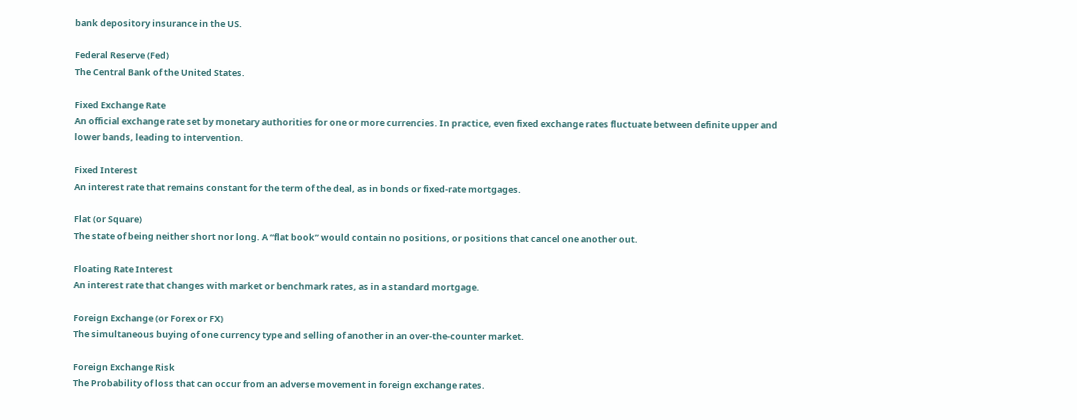bank depository insurance in the US.

Federal Reserve (Fed)
The Central Bank of the United States.

Fixed Exchange Rate
An official exchange rate set by monetary authorities for one or more currencies. In practice, even fixed exchange rates fluctuate between definite upper and lower bands, leading to intervention.

Fixed Interest
An interest rate that remains constant for the term of the deal, as in bonds or fixed-rate mortgages.

Flat (or Square)
The state of being neither short nor long. A “flat book” would contain no positions, or positions that cancel one another out.

Floating Rate Interest
An interest rate that changes with market or benchmark rates, as in a standard mortgage.

Foreign Exchange (or Forex or FX)
The simultaneous buying of one currency type and selling of another in an over-the-counter market.

Foreign Exchange Risk
The Probability of loss that can occur from an adverse movement in foreign exchange rates.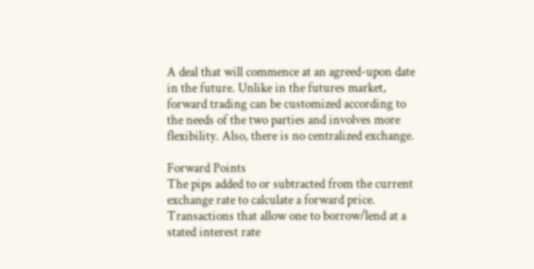A deal that will commence at an agreed-upon date in the future. Unlike in the futures market, forward trading can be customized according to the needs of the two parties and involves more flexibility. Also, there is no centralized exchange.

Forward Points
The pips added to or subtracted from the current exchange rate to calculate a forward price. Transactions that allow one to borrow/lend at a stated interest rate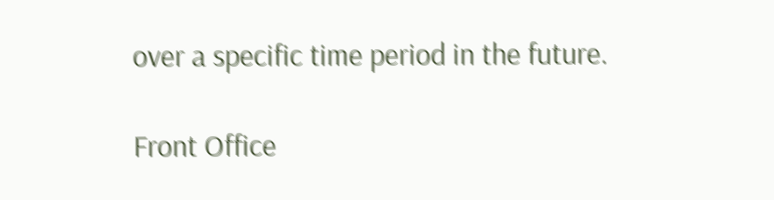over a specific time period in the future.

Front Office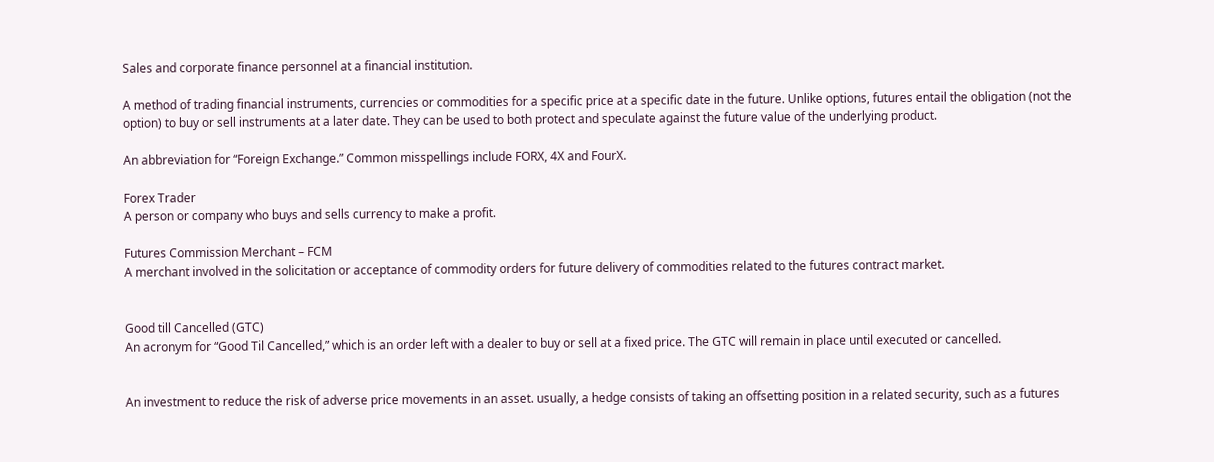Sales and corporate finance personnel at a financial institution.

A method of trading financial instruments, currencies or commodities for a specific price at a specific date in the future. Unlike options, futures entail the obligation (not the option) to buy or sell instruments at a later date. They can be used to both protect and speculate against the future value of the underlying product.

An abbreviation for “Foreign Exchange.” Common misspellings include FORX, 4X and FourX.

Forex Trader
A person or company who buys and sells currency to make a profit.

Futures Commission Merchant – FCM
A merchant involved in the solicitation or acceptance of commodity orders for future delivery of commodities related to the futures contract market.


Good till Cancelled (GTC)
An acronym for “Good Til Cancelled,” which is an order left with a dealer to buy or sell at a fixed price. The GTC will remain in place until executed or cancelled.


An investment to reduce the risk of adverse price movements in an asset. usually, a hedge consists of taking an offsetting position in a related security, such as a futures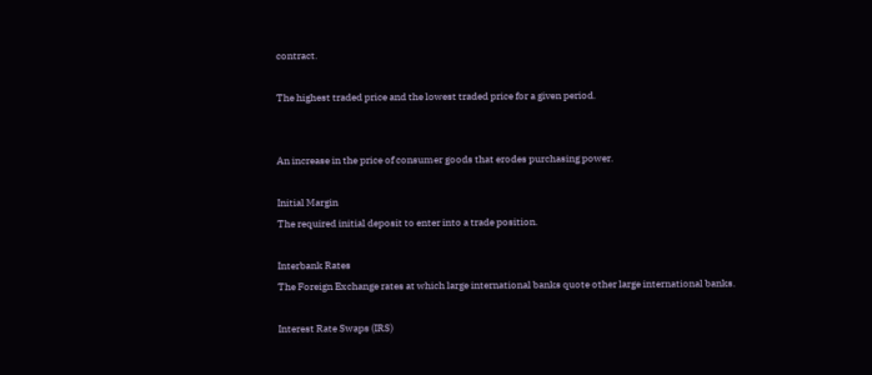contract.

The highest traded price and the lowest traded price for a given period.


An increase in the price of consumer goods that erodes purchasing power.

Initial Margin
The required initial deposit to enter into a trade position.

Interbank Rates
The Foreign Exchange rates at which large international banks quote other large international banks.

Interest Rate Swaps (IRS)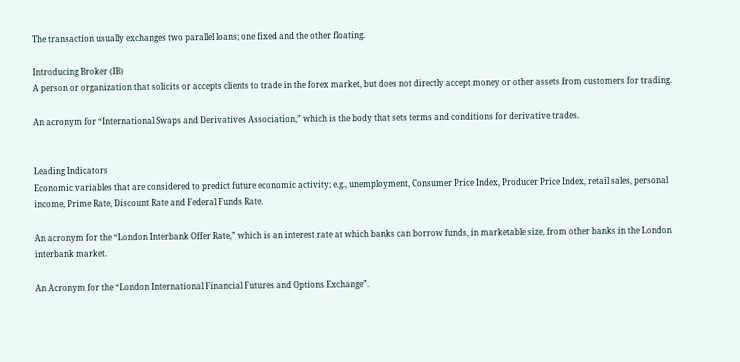The transaction usually exchanges two parallel loans; one fixed and the other floating.

Introducing Broker (IB)
A person or organization that solicits or accepts clients to trade in the forex market, but does not directly accept money or other assets from customers for trading.

An acronym for “International Swaps and Derivatives Association,” which is the body that sets terms and conditions for derivative trades.


Leading Indicators
Economic variables that are considered to predict future economic activity; e.g., unemployment, Consumer Price Index, Producer Price Index, retail sales, personal income, Prime Rate, Discount Rate and Federal Funds Rate.

An acronym for the “London Interbank Offer Rate,” which is an interest rate at which banks can borrow funds, in marketable size, from other banks in the London interbank market.

An Acronym for the “London International Financial Futures and Options Exchange”.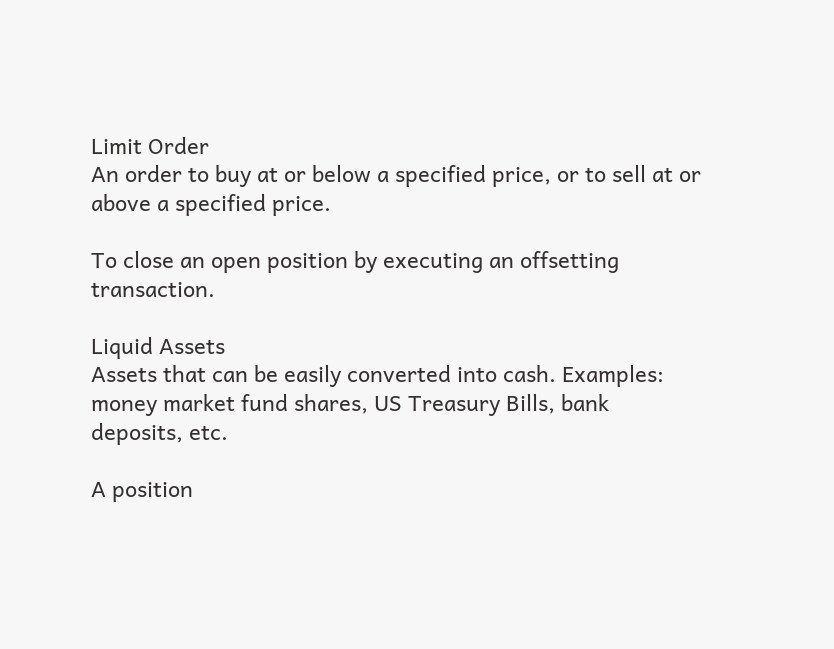Limit Order
An order to buy at or below a specified price, or to sell at or above a specified price.

To close an open position by executing an offsetting transaction.

Liquid Assets
Assets that can be easily converted into cash. Examples: money market fund shares, US Treasury Bills, bank deposits, etc.

A position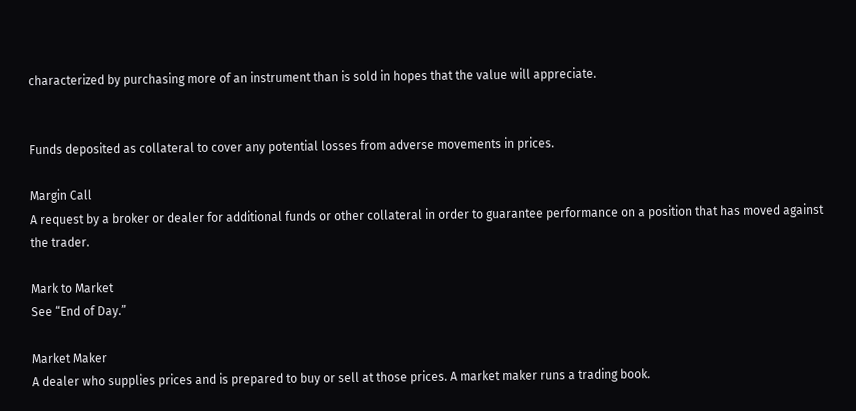characterized by purchasing more of an instrument than is sold in hopes that the value will appreciate.


Funds deposited as collateral to cover any potential losses from adverse movements in prices.

Margin Call
A request by a broker or dealer for additional funds or other collateral in order to guarantee performance on a position that has moved against the trader.

Mark to Market
See “End of Day.”

Market Maker
A dealer who supplies prices and is prepared to buy or sell at those prices. A market maker runs a trading book.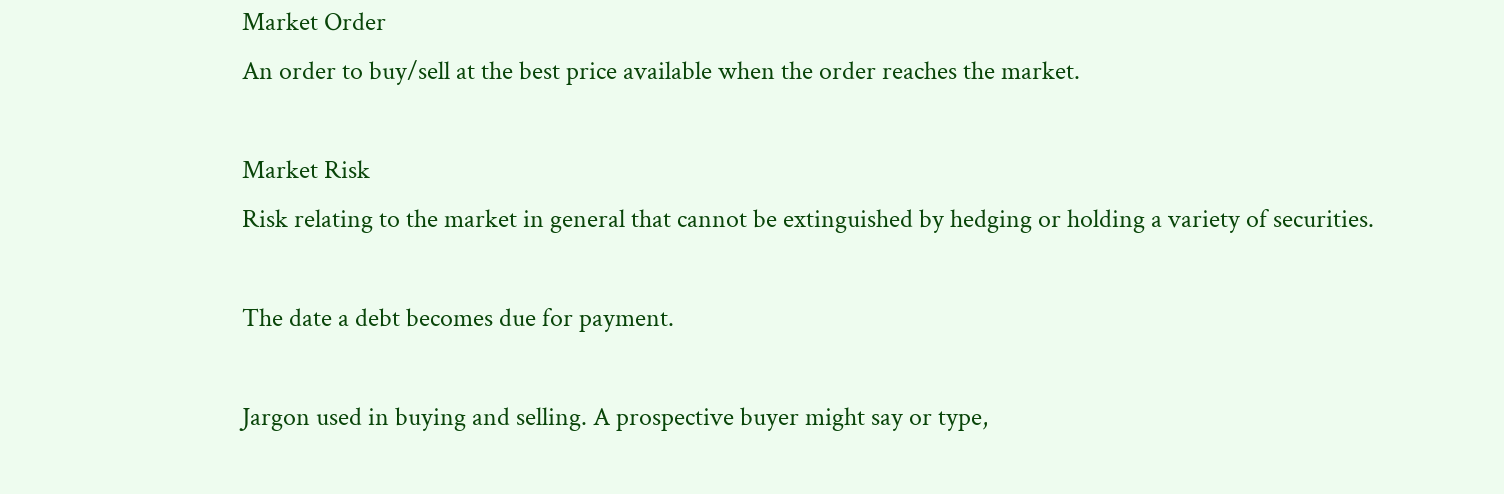Market Order
An order to buy/sell at the best price available when the order reaches the market.

Market Risk
Risk relating to the market in general that cannot be extinguished by hedging or holding a variety of securities.

The date a debt becomes due for payment.

Jargon used in buying and selling. A prospective buyer might say or type,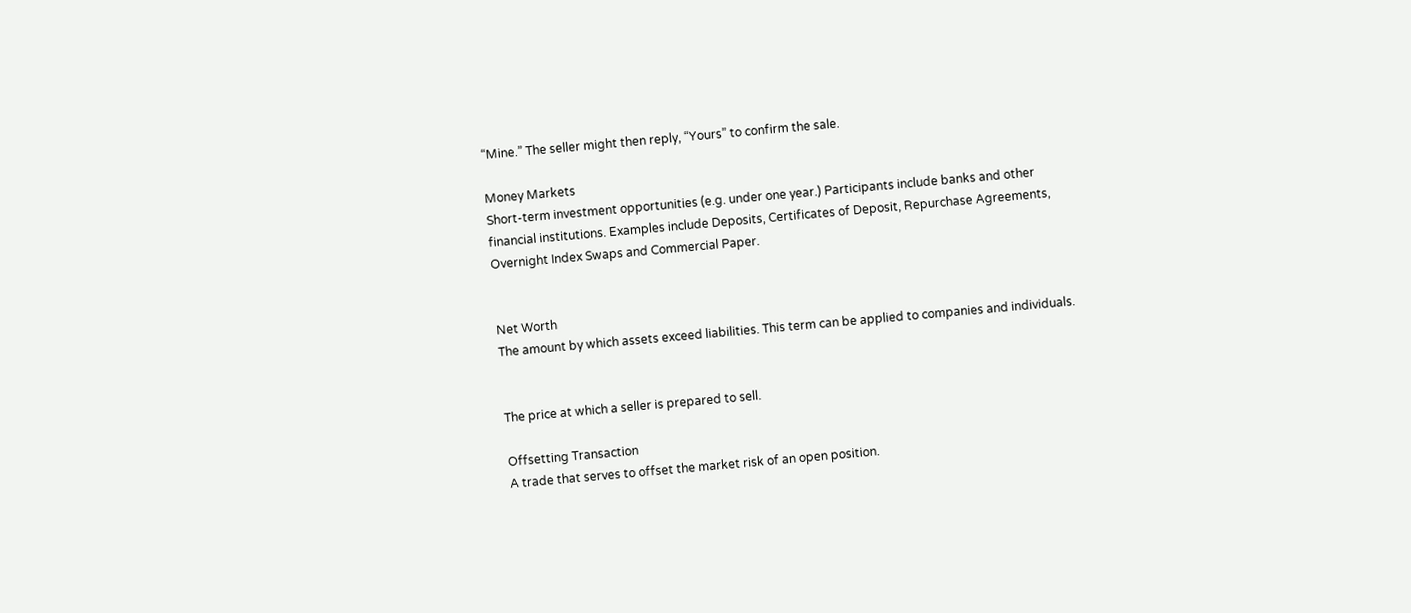“Mine.” The seller might then reply, “Yours” to confirm the sale.

Money Markets
Short-term investment opportunities (e.g. under one year.) Participants include banks and other financial institutions. Examples include Deposits, Certificates of Deposit, Repurchase Agreements, Overnight Index Swaps and Commercial Paper.


Net Worth
The amount by which assets exceed liabilities. This term can be applied to companies and individuals.


The price at which a seller is prepared to sell.

Offsetting Transaction
A trade that serves to offset the market risk of an open position.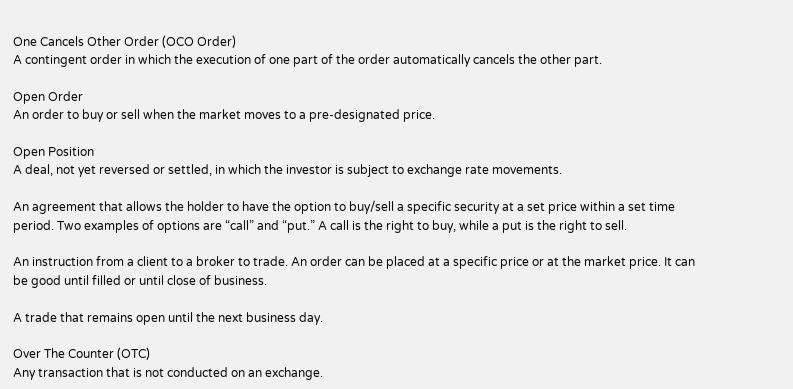One Cancels Other Order (OCO Order)
A contingent order in which the execution of one part of the order automatically cancels the other part.

Open Order
An order to buy or sell when the market moves to a pre-designated price.

Open Position
A deal, not yet reversed or settled, in which the investor is subject to exchange rate movements.

An agreement that allows the holder to have the option to buy/sell a specific security at a set price within a set time period. Two examples of options are “call” and “put.” A call is the right to buy, while a put is the right to sell.

An instruction from a client to a broker to trade. An order can be placed at a specific price or at the market price. It can be good until filled or until close of business.

A trade that remains open until the next business day.

Over The Counter (OTC)
Any transaction that is not conducted on an exchange.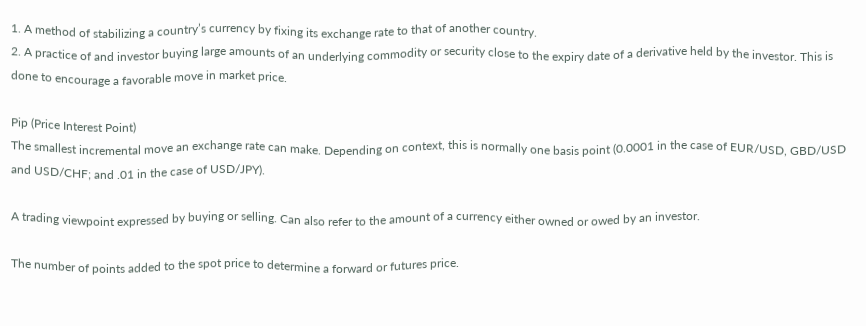1. A method of stabilizing a country’s currency by fixing its exchange rate to that of another country.
2. A practice of and investor buying large amounts of an underlying commodity or security close to the expiry date of a derivative held by the investor. This is done to encourage a favorable move in market price.

Pip (Price Interest Point)
The smallest incremental move an exchange rate can make. Depending on context, this is normally one basis point (0.0001 in the case of EUR/USD, GBD/USD and USD/CHF; and .01 in the case of USD/JPY).

A trading viewpoint expressed by buying or selling. Can also refer to the amount of a currency either owned or owed by an investor.

The number of points added to the spot price to determine a forward or futures price.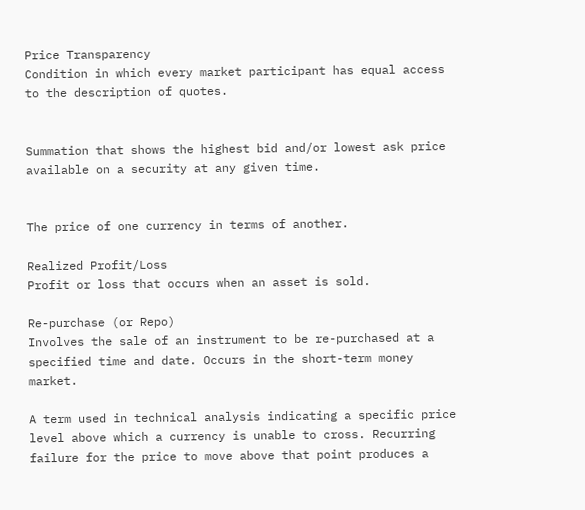Price Transparency
Condition in which every market participant has equal access to the description of quotes.


Summation that shows the highest bid and/or lowest ask price available on a security at any given time.


The price of one currency in terms of another.

Realized Profit/Loss
Profit or loss that occurs when an asset is sold.

Re-purchase (or Repo)
Involves the sale of an instrument to be re-purchased at a specified time and date. Occurs in the short-term money market.

A term used in technical analysis indicating a specific price level above which a currency is unable to cross. Recurring failure for the price to move above that point produces a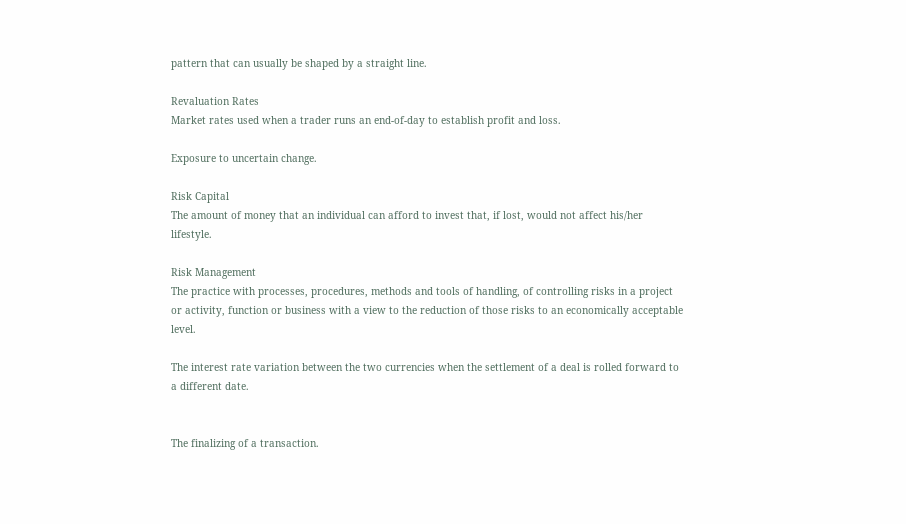pattern that can usually be shaped by a straight line.

Revaluation Rates
Market rates used when a trader runs an end-of-day to establish profit and loss.

Exposure to uncertain change.

Risk Capital
The amount of money that an individual can afford to invest that, if lost, would not affect his/her lifestyle.

Risk Management
The practice with processes, procedures, methods and tools of handling, of controlling risks in a project or activity, function or business with a view to the reduction of those risks to an economically acceptable level.

The interest rate variation between the two currencies when the settlement of a deal is rolled forward to a different date.


The finalizing of a transaction.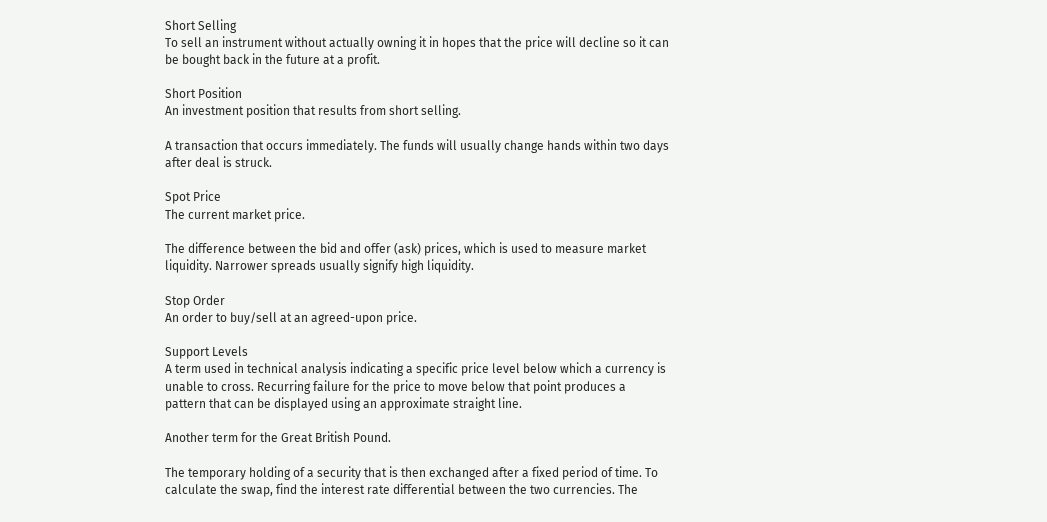Short Selling
To sell an instrument without actually owning it in hopes that the price will decline so it can be bought back in the future at a profit.

Short Position
An investment position that results from short selling.

A transaction that occurs immediately. The funds will usually change hands within two days after deal is struck.

Spot Price
The current market price.

The difference between the bid and offer (ask) prices, which is used to measure market liquidity. Narrower spreads usually signify high liquidity.

Stop Order
An order to buy/sell at an agreed-upon price.

Support Levels
A term used in technical analysis indicating a specific price level below which a currency is unable to cross. Recurring failure for the price to move below that point produces a pattern that can be displayed using an approximate straight line.

Another term for the Great British Pound.

The temporary holding of a security that is then exchanged after a fixed period of time. To calculate the swap, find the interest rate differential between the two currencies. The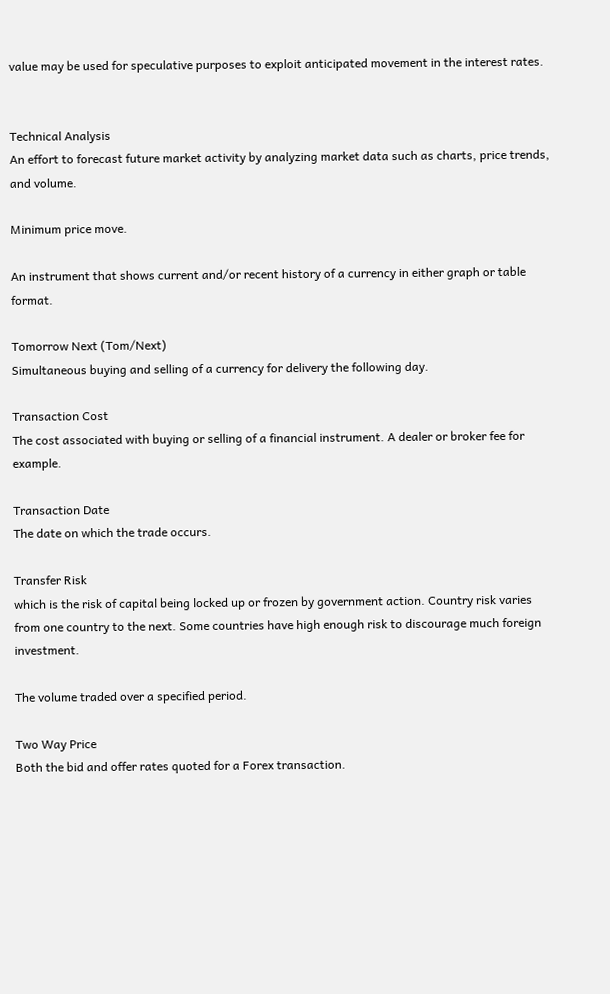value may be used for speculative purposes to exploit anticipated movement in the interest rates.


Technical Analysis
An effort to forecast future market activity by analyzing market data such as charts, price trends, and volume.

Minimum price move.

An instrument that shows current and/or recent history of a currency in either graph or table format.

Tomorrow Next (Tom/Next)
Simultaneous buying and selling of a currency for delivery the following day.

Transaction Cost
The cost associated with buying or selling of a financial instrument. A dealer or broker fee for example.

Transaction Date
The date on which the trade occurs.

Transfer Risk
which is the risk of capital being locked up or frozen by government action. Country risk varies from one country to the next. Some countries have high enough risk to discourage much foreign investment.

The volume traded over a specified period.

Two Way Price
Both the bid and offer rates quoted for a Forex transaction.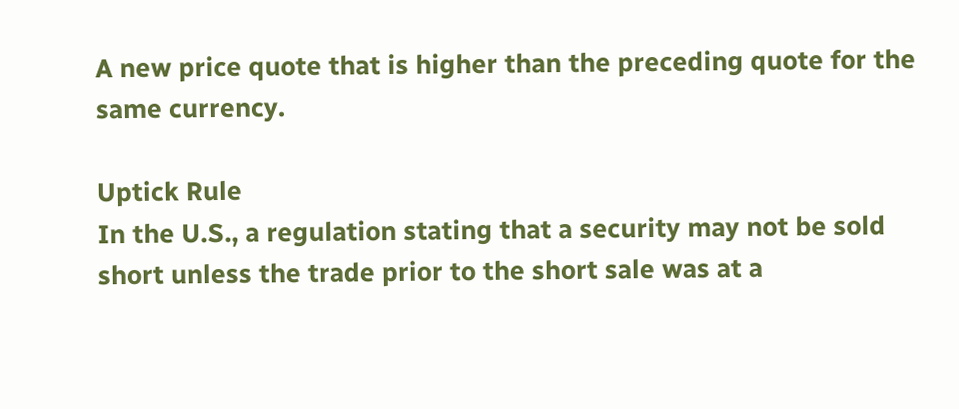A new price quote that is higher than the preceding quote for the same currency.

Uptick Rule
In the U.S., a regulation stating that a security may not be sold short unless the trade prior to the short sale was at a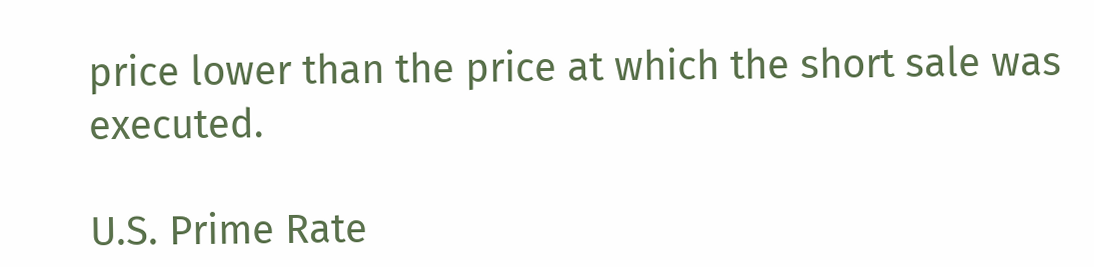price lower than the price at which the short sale was executed.

U.S. Prime Rate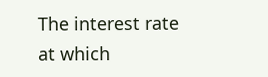The interest rate at which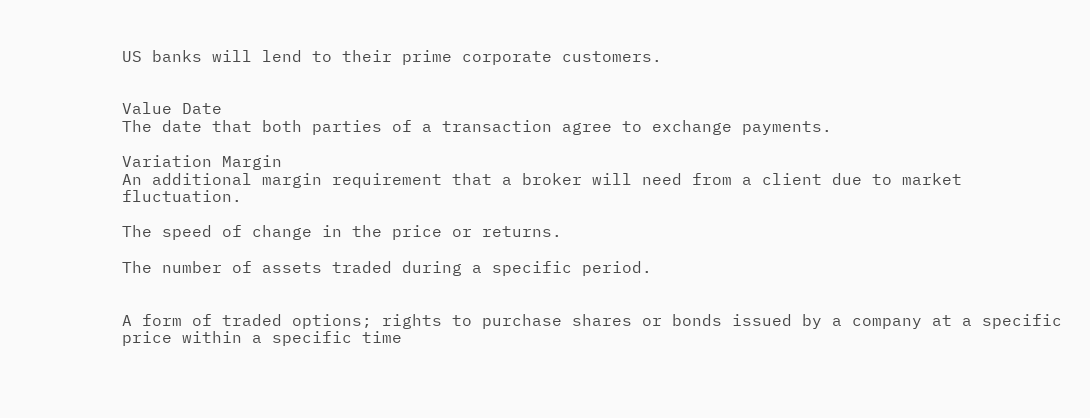US banks will lend to their prime corporate customers.


Value Date
The date that both parties of a transaction agree to exchange payments.

Variation Margin
An additional margin requirement that a broker will need from a client due to market fluctuation.

The speed of change in the price or returns.

The number of assets traded during a specific period.


A form of traded options; rights to purchase shares or bonds issued by a company at a specific price within a specific time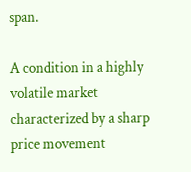span.

A condition in a highly volatile market characterized by a sharp price movement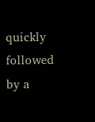quickly followed by a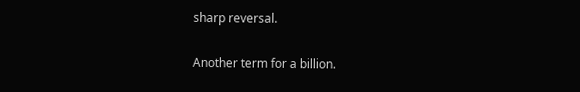sharp reversal.


Another term for a billion.